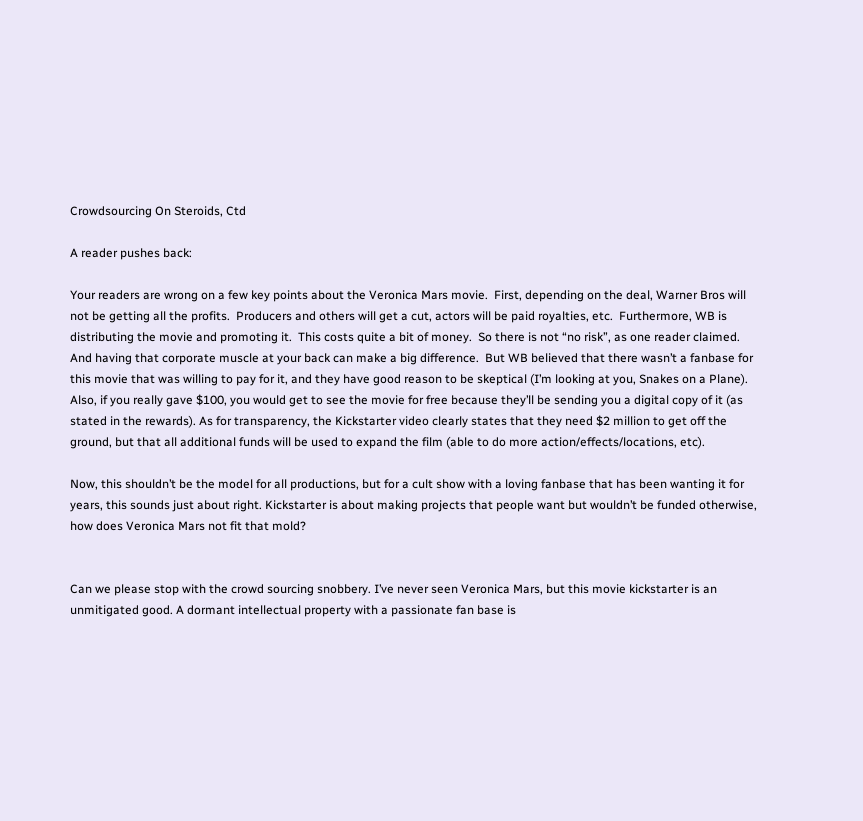Crowdsourcing On Steroids, Ctd

A reader pushes back:

Your readers are wrong on a few key points about the Veronica Mars movie.  First, depending on the deal, Warner Bros will not be getting all the profits.  Producers and others will get a cut, actors will be paid royalties, etc.  Furthermore, WB is distributing the movie and promoting it.  This costs quite a bit of money.  So there is not “no risk”, as one reader claimed.  And having that corporate muscle at your back can make a big difference.  But WB believed that there wasn’t a fanbase for this movie that was willing to pay for it, and they have good reason to be skeptical (I’m looking at you, Snakes on a Plane).  Also, if you really gave $100, you would get to see the movie for free because they’ll be sending you a digital copy of it (as stated in the rewards). As for transparency, the Kickstarter video clearly states that they need $2 million to get off the ground, but that all additional funds will be used to expand the film (able to do more action/effects/locations, etc).

Now, this shouldn’t be the model for all productions, but for a cult show with a loving fanbase that has been wanting it for years, this sounds just about right. Kickstarter is about making projects that people want but wouldn’t be funded otherwise, how does Veronica Mars not fit that mold?


Can we please stop with the crowd sourcing snobbery. I’ve never seen Veronica Mars, but this movie kickstarter is an unmitigated good. A dormant intellectual property with a passionate fan base is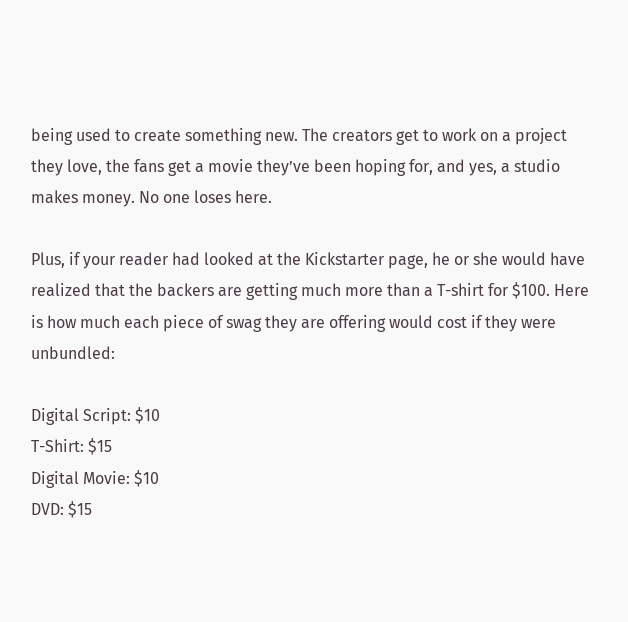being used to create something new. The creators get to work on a project they love, the fans get a movie they’ve been hoping for, and yes, a studio makes money. No one loses here.

Plus, if your reader had looked at the Kickstarter page, he or she would have realized that the backers are getting much more than a T-shirt for $100. Here is how much each piece of swag they are offering would cost if they were unbundled:

Digital Script: $10
T-Shirt: $15
Digital Movie: $10
DVD: $15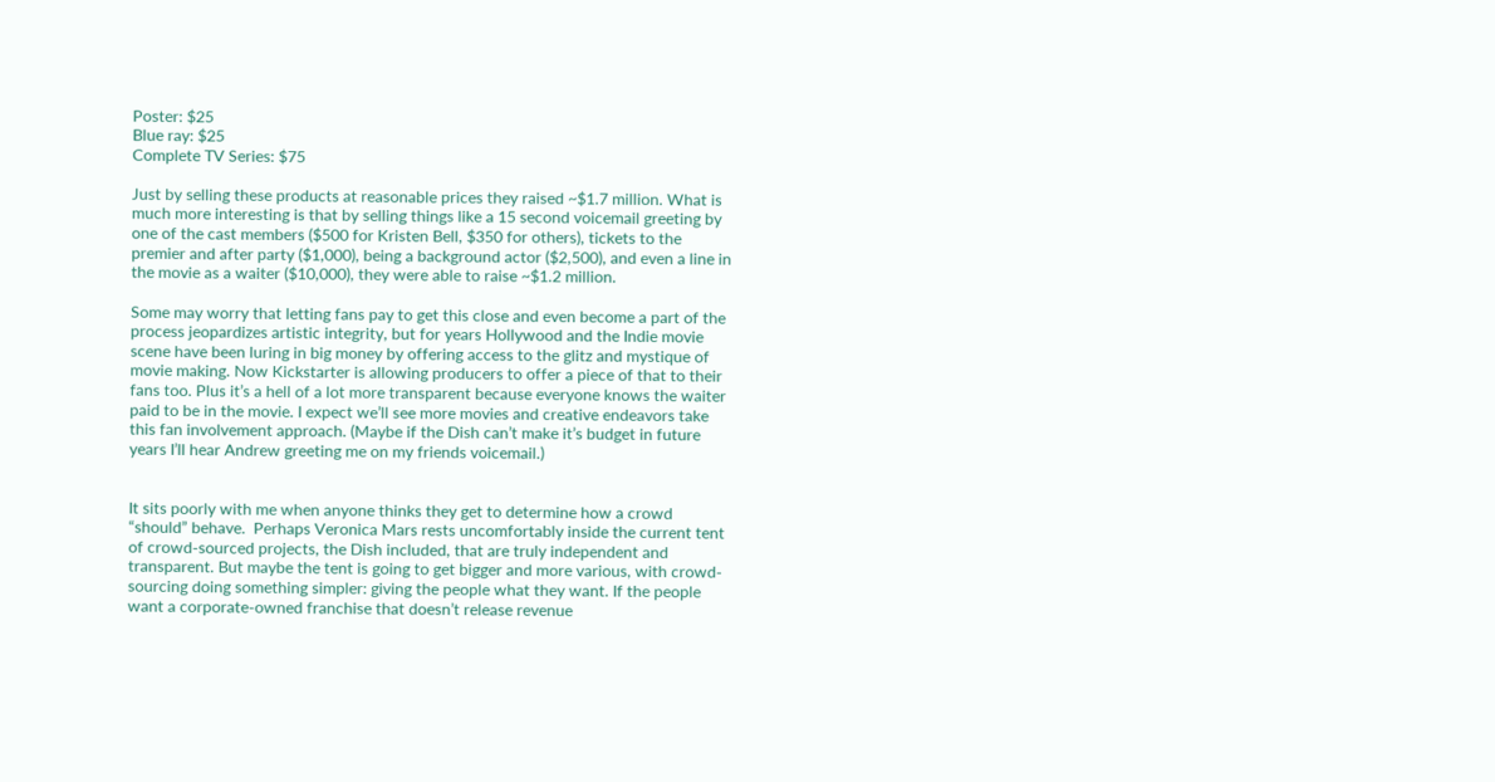Poster: $25
Blue ray: $25
Complete TV Series: $75

Just by selling these products at reasonable prices they raised ~$1.7 million. What is much more interesting is that by selling things like a 15 second voicemail greeting by one of the cast members ($500 for Kristen Bell, $350 for others), tickets to the premier and after party ($1,000), being a background actor ($2,500), and even a line in the movie as a waiter ($10,000), they were able to raise ~$1.2 million.

Some may worry that letting fans pay to get this close and even become a part of the process jeopardizes artistic integrity, but for years Hollywood and the Indie movie scene have been luring in big money by offering access to the glitz and mystique of movie making. Now Kickstarter is allowing producers to offer a piece of that to their fans too. Plus it’s a hell of a lot more transparent because everyone knows the waiter paid to be in the movie. I expect we’ll see more movies and creative endeavors take this fan involvement approach. (Maybe if the Dish can’t make it’s budget in future years I’ll hear Andrew greeting me on my friends voicemail.)


It sits poorly with me when anyone thinks they get to determine how a crowd “should” behave.  Perhaps Veronica Mars rests uncomfortably inside the current tent of crowd-sourced projects, the Dish included, that are truly independent and transparent. But maybe the tent is going to get bigger and more various, with crowd-sourcing doing something simpler: giving the people what they want. If the people want a corporate-owned franchise that doesn’t release revenue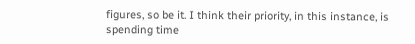figures, so be it. I think their priority, in this instance, is spending time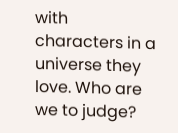with characters in a universe they love. Who are we to judge?